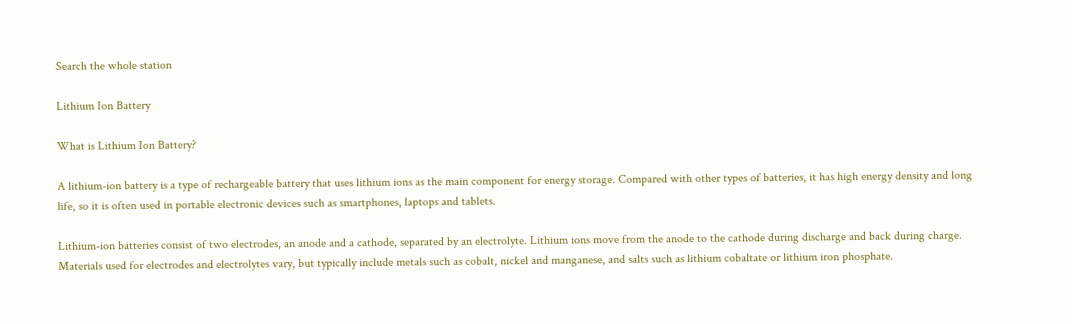Search the whole station

Lithium Ion Battery

What is Lithium Ion Battery?

A lithium-ion battery is a type of rechargeable battery that uses lithium ions as the main component for energy storage. Compared with other types of batteries, it has high energy density and long life, so it is often used in portable electronic devices such as smartphones, laptops and tablets.

Lithium-ion batteries consist of two electrodes, an anode and a cathode, separated by an electrolyte. Lithium ions move from the anode to the cathode during discharge and back during charge. Materials used for electrodes and electrolytes vary, but typically include metals such as cobalt, nickel and manganese, and salts such as lithium cobaltate or lithium iron phosphate.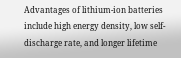Advantages of lithium-ion batteries include high energy density, low self-discharge rate, and longer lifetime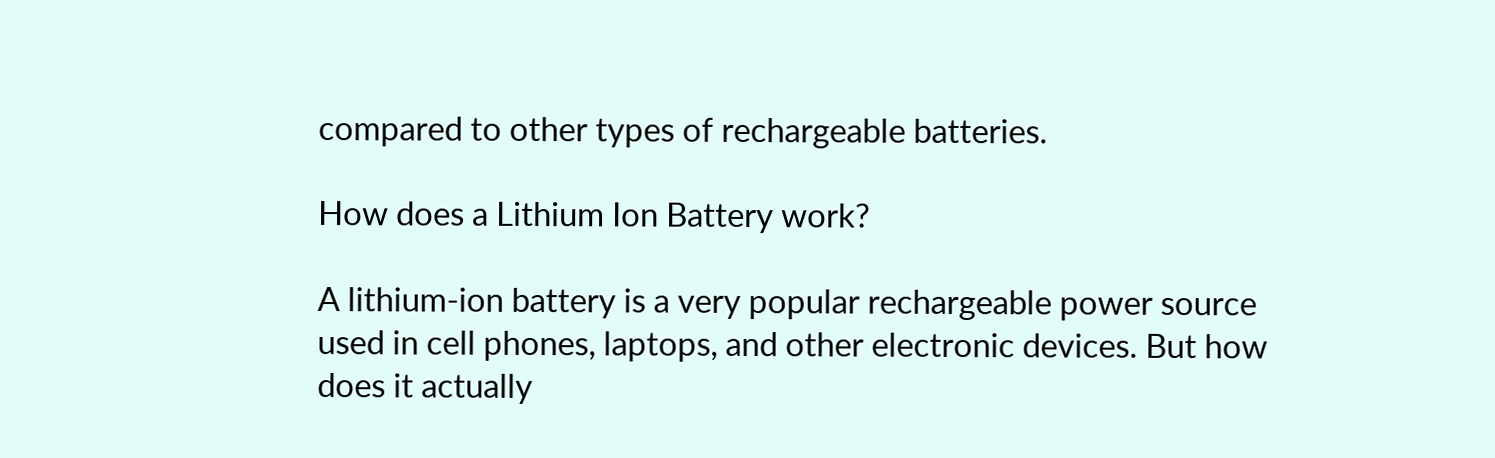compared to other types of rechargeable batteries.

How does a Lithium Ion Battery work?

A lithium-ion battery is a very popular rechargeable power source used in cell phones, laptops, and other electronic devices. But how does it actually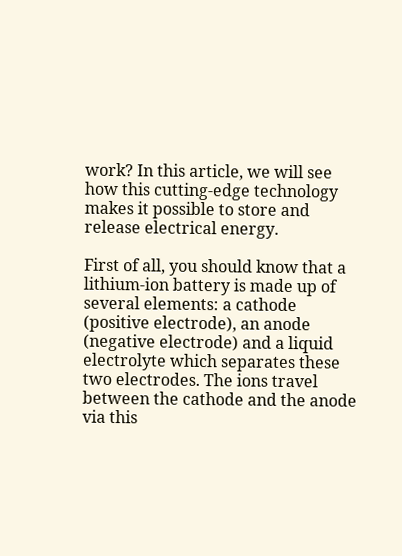work? In this article, we will see how this cutting-edge technology makes it possible to store and release electrical energy.

First of all, you should know that a lithium-ion battery is made up of several elements: a cathode (positive electrode), an anode (negative electrode) and a liquid electrolyte which separates these two electrodes. The ions travel between the cathode and the anode via this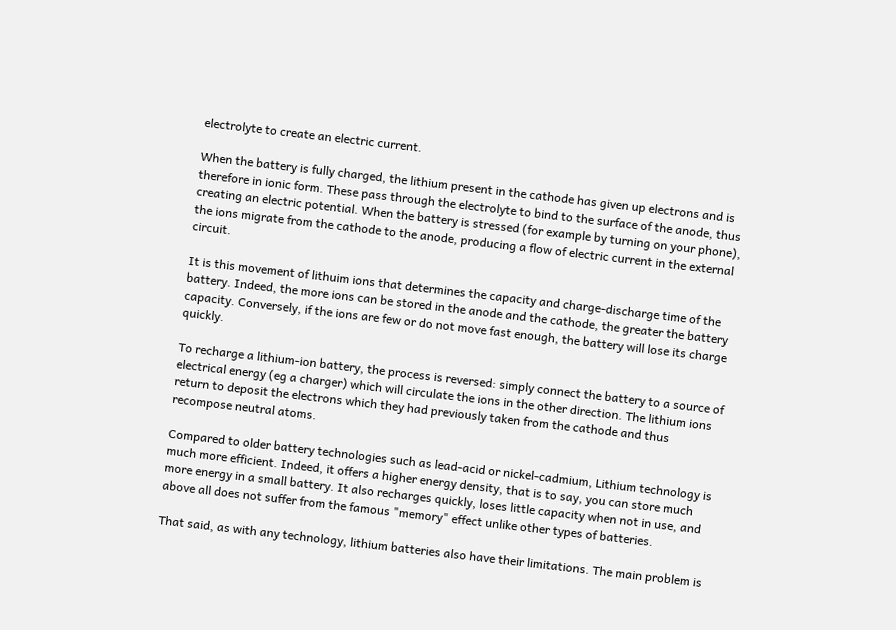electrolyte to create an electric current.

When the battery is fully charged, the lithium present in the cathode has given up electrons and is therefore in ionic form. These pass through the electrolyte to bind to the surface of the anode, thus creating an electric potential. When the battery is stressed (for example by turning on your phone), the ions migrate from the cathode to the anode, producing a flow of electric current in the external circuit.

It is this movement of lithuim ions that determines the capacity and charge-discharge time of the battery. Indeed, the more ions can be stored in the anode and the cathode, the greater the battery capacity. Conversely, if the ions are few or do not move fast enough, the battery will lose its charge quickly.

To recharge a lithium-ion battery, the process is reversed: simply connect the battery to a source of electrical energy (eg a charger) which will circulate the ions in the other direction. The lithium ions return to deposit the electrons which they had previously taken from the cathode and thus recompose neutral atoms.

Compared to older battery technologies such as lead-acid or nickel-cadmium, Lithium technology is much more efficient. Indeed, it offers a higher energy density, that is to say, you can store much more energy in a small battery. It also recharges quickly, loses little capacity when not in use, and above all does not suffer from the famous "memory" effect unlike other types of batteries.

That said, as with any technology, lithium batteries also have their limitations. The main problem is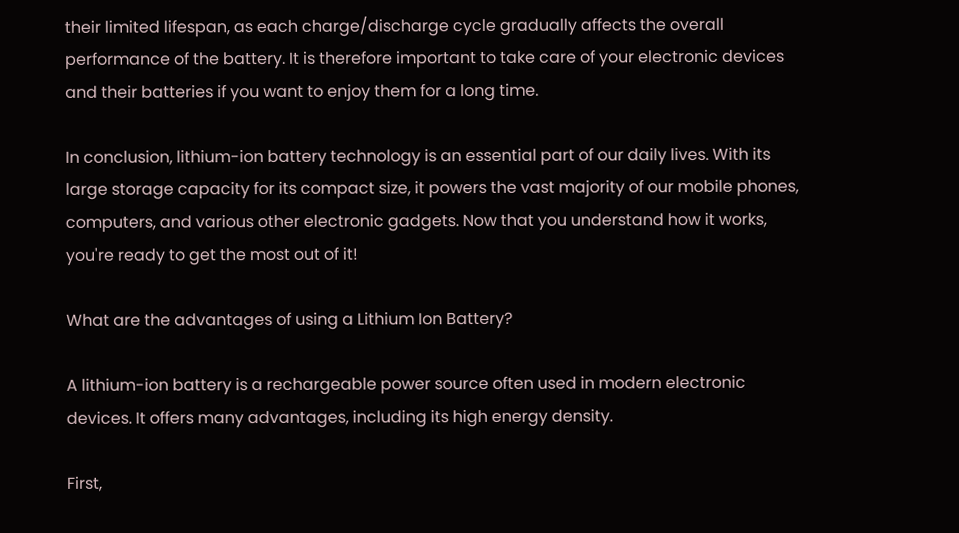their limited lifespan, as each charge/discharge cycle gradually affects the overall performance of the battery. It is therefore important to take care of your electronic devices and their batteries if you want to enjoy them for a long time.

In conclusion, lithium-ion battery technology is an essential part of our daily lives. With its large storage capacity for its compact size, it powers the vast majority of our mobile phones, computers, and various other electronic gadgets. Now that you understand how it works, you're ready to get the most out of it!

What are the advantages of using a Lithium Ion Battery?

A lithium-ion battery is a rechargeable power source often used in modern electronic devices. It offers many advantages, including its high energy density.

First,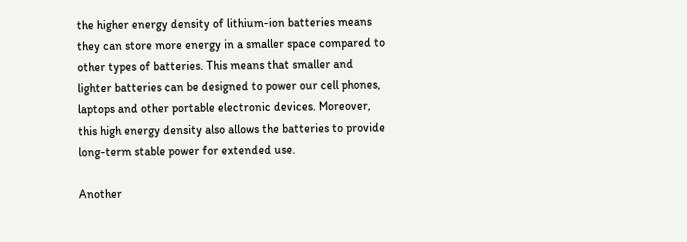the higher energy density of lithium-ion batteries means they can store more energy in a smaller space compared to other types of batteries. This means that smaller and lighter batteries can be designed to power our cell phones, laptops and other portable electronic devices. Moreover, this high energy density also allows the batteries to provide long-term stable power for extended use.

Another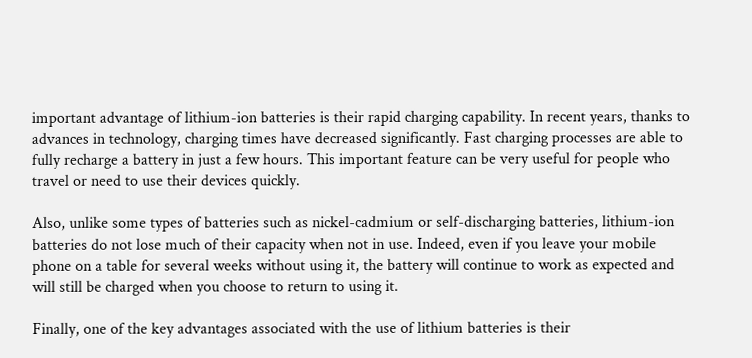important advantage of lithium-ion batteries is their rapid charging capability. In recent years, thanks to advances in technology, charging times have decreased significantly. Fast charging processes are able to fully recharge a battery in just a few hours. This important feature can be very useful for people who travel or need to use their devices quickly.

Also, unlike some types of batteries such as nickel-cadmium or self-discharging batteries, lithium-ion batteries do not lose much of their capacity when not in use. Indeed, even if you leave your mobile phone on a table for several weeks without using it, the battery will continue to work as expected and will still be charged when you choose to return to using it.

Finally, one of the key advantages associated with the use of lithium batteries is their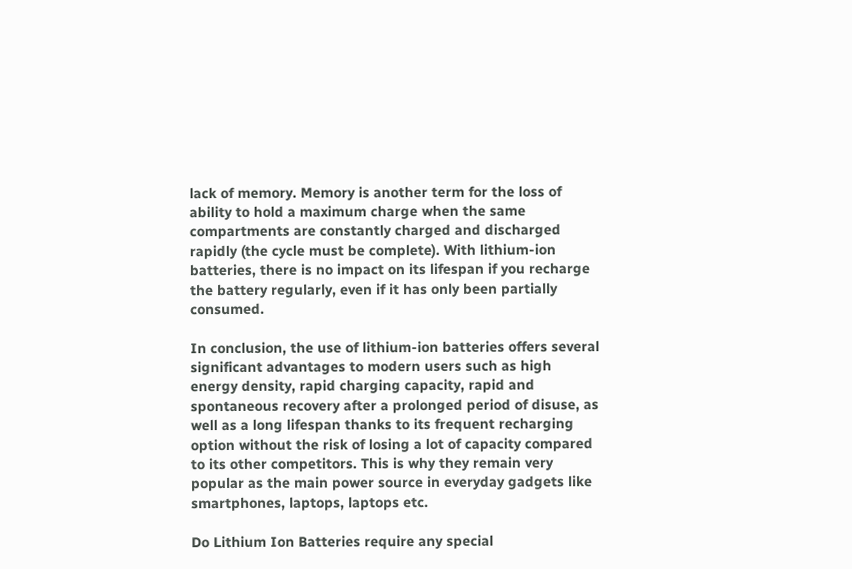lack of memory. Memory is another term for the loss of ability to hold a maximum charge when the same compartments are constantly charged and discharged rapidly (the cycle must be complete). With lithium-ion batteries, there is no impact on its lifespan if you recharge the battery regularly, even if it has only been partially consumed.

In conclusion, the use of lithium-ion batteries offers several significant advantages to modern users such as high energy density, rapid charging capacity, rapid and spontaneous recovery after a prolonged period of disuse, as well as a long lifespan thanks to its frequent recharging option without the risk of losing a lot of capacity compared to its other competitors. This is why they remain very popular as the main power source in everyday gadgets like smartphones, laptops, laptops etc.

Do Lithium Ion Batteries require any special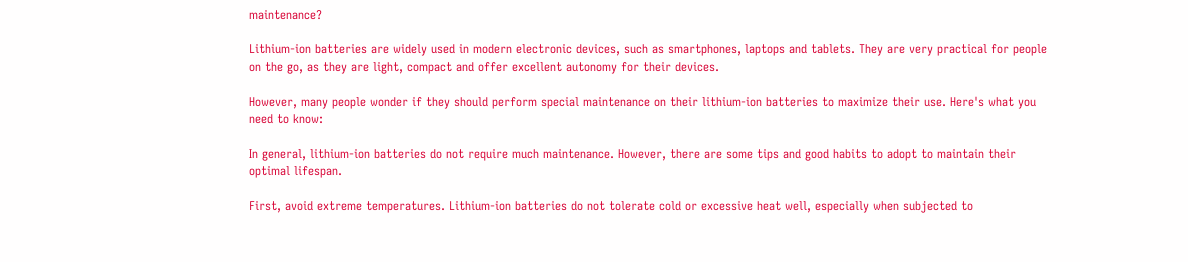maintenance?

Lithium-ion batteries are widely used in modern electronic devices, such as smartphones, laptops and tablets. They are very practical for people on the go, as they are light, compact and offer excellent autonomy for their devices.

However, many people wonder if they should perform special maintenance on their lithium-ion batteries to maximize their use. Here's what you need to know:

In general, lithium-ion batteries do not require much maintenance. However, there are some tips and good habits to adopt to maintain their optimal lifespan.

First, avoid extreme temperatures. Lithium-ion batteries do not tolerate cold or excessive heat well, especially when subjected to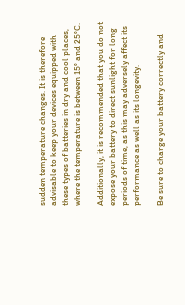sudden temperature changes. It is therefore advisable to keep your devices equipped with these types of batteries in dry and cool places, where the temperature is between 15° and 25°C.

Additionally, it is recommended that you do not expose your battery to direct sunlight for long periods of time, as this may adversely affect its performance as well as its longevity.

Be sure to charge your battery correctly and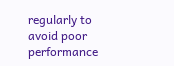regularly to avoid poor performance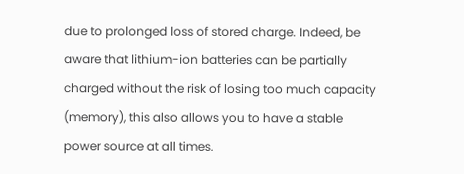due to prolonged loss of stored charge. Indeed, be aware that lithium-ion batteries can be partially charged without the risk of losing too much capacity (memory), this also allows you to have a stable power source at all times.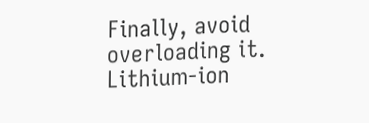Finally, avoid overloading it. Lithium-ion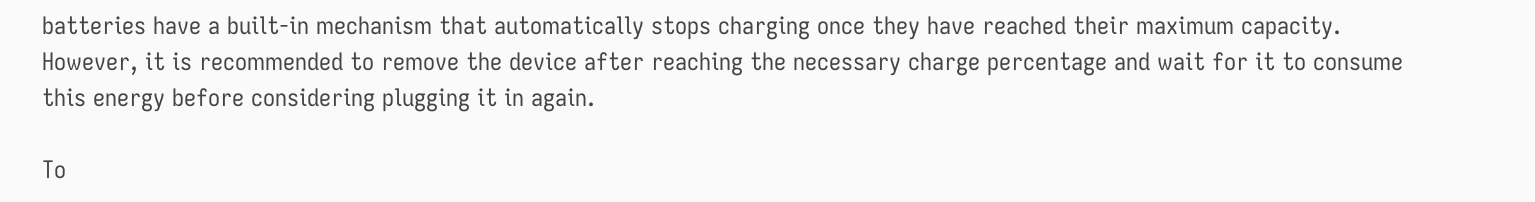batteries have a built-in mechanism that automatically stops charging once they have reached their maximum capacity. However, it is recommended to remove the device after reaching the necessary charge percentage and wait for it to consume this energy before considering plugging it in again.

To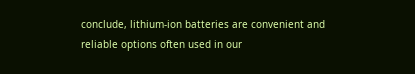conclude, lithium-ion batteries are convenient and reliable options often used in our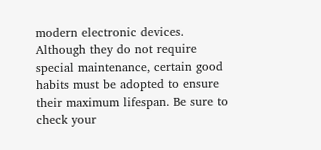modern electronic devices. Although they do not require special maintenance, certain good habits must be adopted to ensure their maximum lifespan. Be sure to check your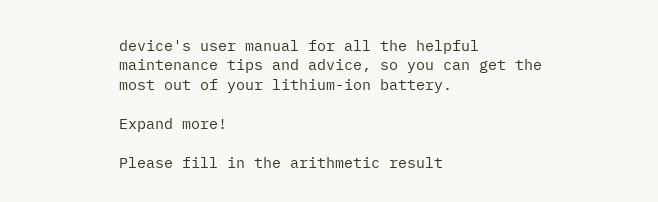device's user manual for all the helpful maintenance tips and advice, so you can get the most out of your lithium-ion battery.

Expand more!

Please fill in the arithmetic result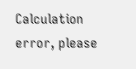Calculation error, please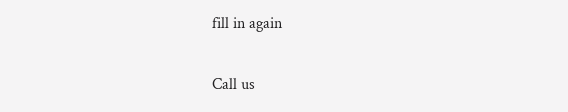fill in again

Call us